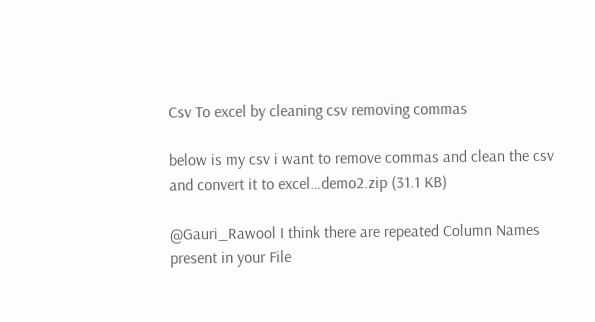Csv To excel by cleaning csv removing commas

below is my csv i want to remove commas and clean the csv and convert it to excel…demo2.zip (31.1 KB)

@Gauri_Rawool I think there are repeated Column Names present in your File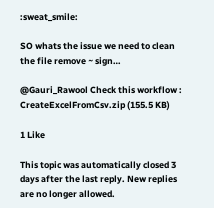:sweat_smile:

SO whats the issue we need to clean the file remove ~ sign…

@Gauri_Rawool Check this workflow :
CreateExcelFromCsv.zip (155.5 KB)

1 Like

This topic was automatically closed 3 days after the last reply. New replies are no longer allowed.